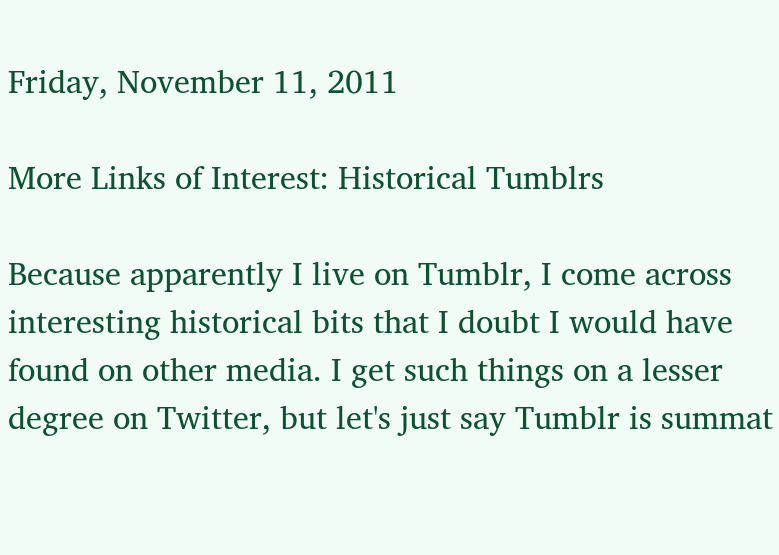Friday, November 11, 2011

More Links of Interest: Historical Tumblrs

Because apparently I live on Tumblr, I come across interesting historical bits that I doubt I would have found on other media. I get such things on a lesser degree on Twitter, but let's just say Tumblr is summat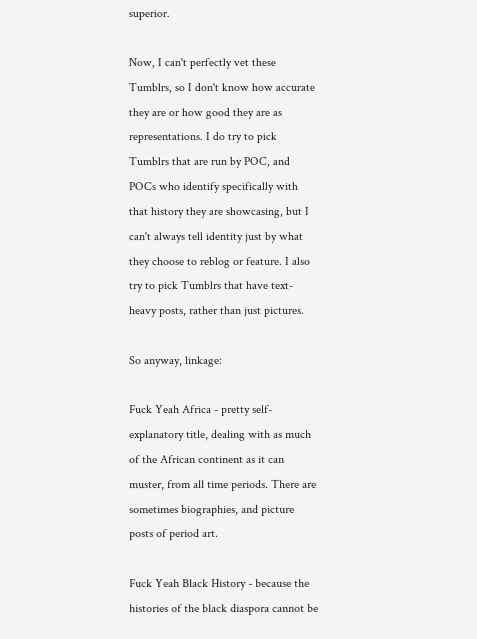superior.

Now, I can't perfectly vet these Tumblrs, so I don't know how accurate they are or how good they are as representations. I do try to pick Tumblrs that are run by POC, and POCs who identify specifically with that history they are showcasing, but I can't always tell identity just by what they choose to reblog or feature. I also try to pick Tumblrs that have text-heavy posts, rather than just pictures.

So anyway, linkage:

Fuck Yeah Africa - pretty self-explanatory title, dealing with as much of the African continent as it can muster, from all time periods. There are sometimes biographies, and picture posts of period art.

Fuck Yeah Black History - because the histories of the black diaspora cannot be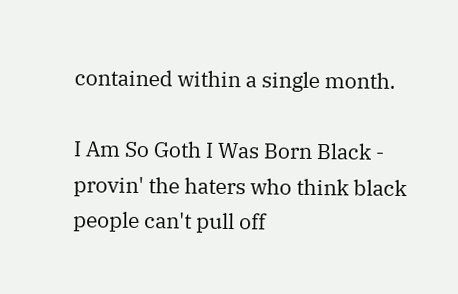contained within a single month.

I Am So Goth I Was Born Black - provin' the haters who think black people can't pull off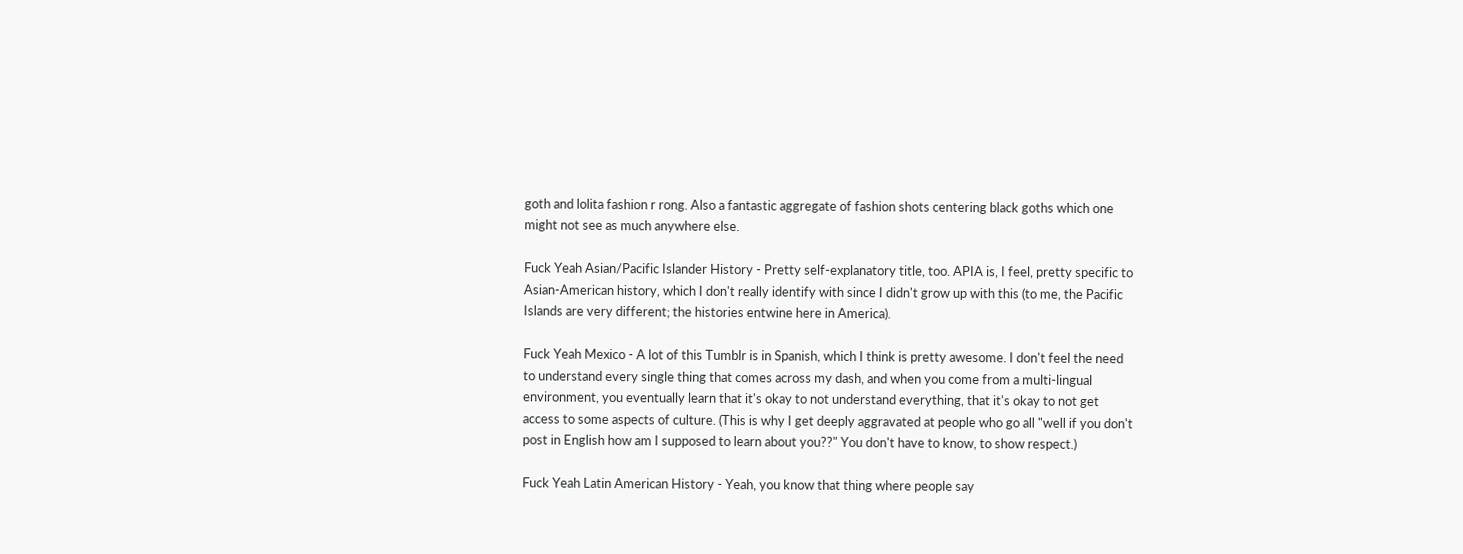goth and lolita fashion r rong. Also a fantastic aggregate of fashion shots centering black goths which one might not see as much anywhere else.

Fuck Yeah Asian/Pacific Islander History - Pretty self-explanatory title, too. APIA is, I feel, pretty specific to Asian-American history, which I don't really identify with since I didn't grow up with this (to me, the Pacific Islands are very different; the histories entwine here in America).

Fuck Yeah Mexico - A lot of this Tumblr is in Spanish, which I think is pretty awesome. I don't feel the need to understand every single thing that comes across my dash, and when you come from a multi-lingual environment, you eventually learn that it's okay to not understand everything, that it's okay to not get access to some aspects of culture. (This is why I get deeply aggravated at people who go all "well if you don't post in English how am I supposed to learn about you??" You don't have to know, to show respect.)

Fuck Yeah Latin American History - Yeah, you know that thing where people say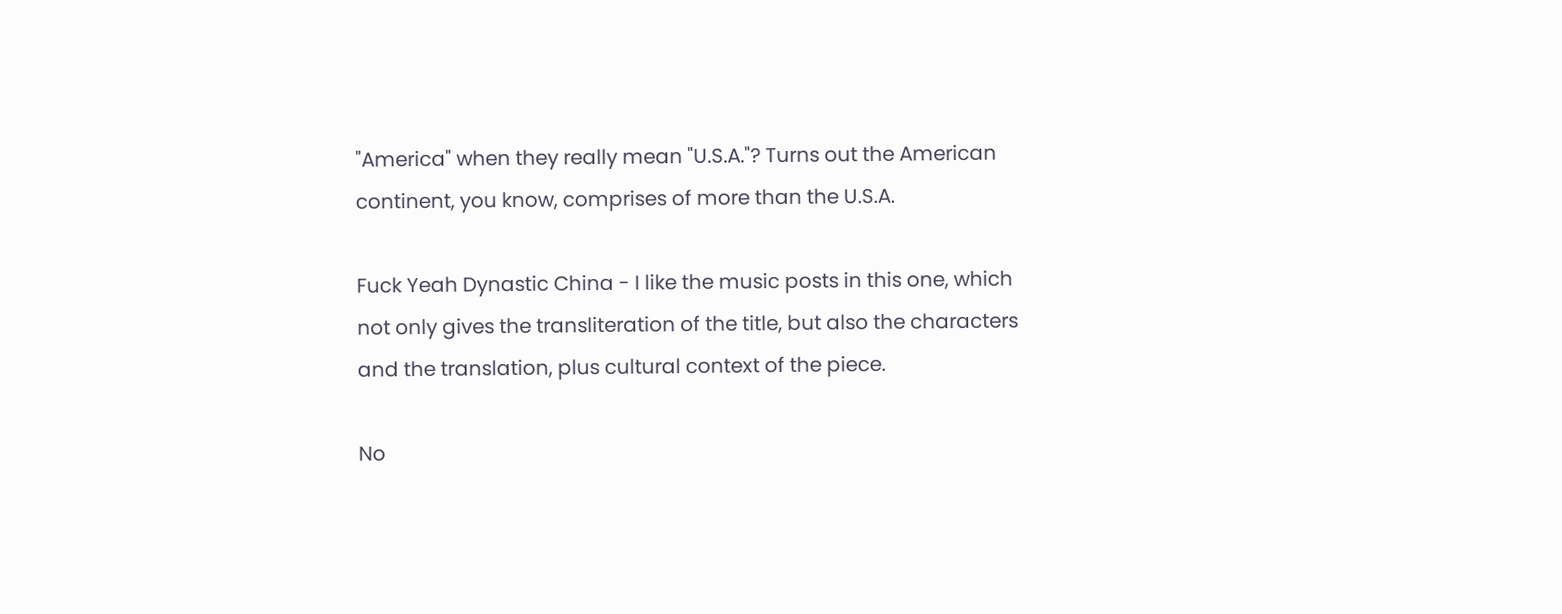"America" when they really mean "U.S.A."? Turns out the American continent, you know, comprises of more than the U.S.A.

Fuck Yeah Dynastic China - I like the music posts in this one, which not only gives the transliteration of the title, but also the characters and the translation, plus cultural context of the piece.

No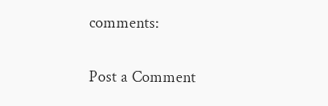comments:

Post a Comment